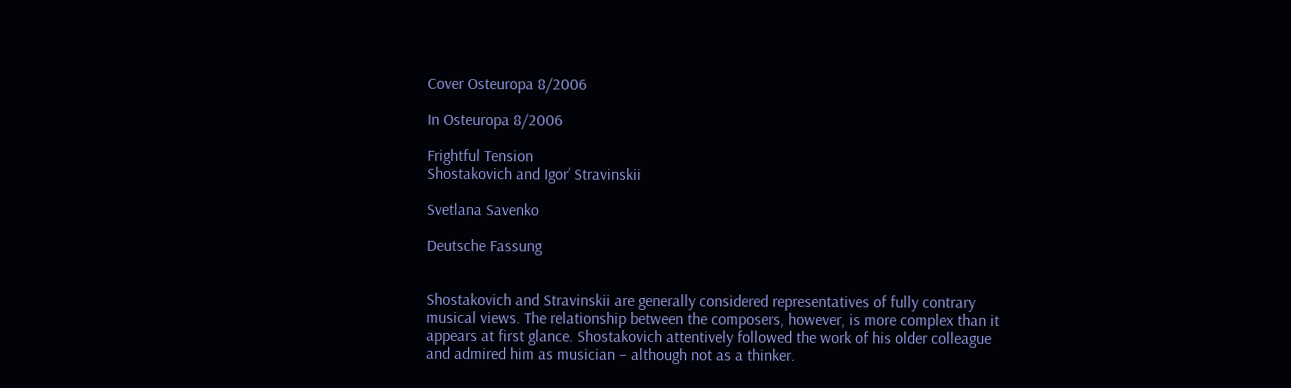Cover Osteuropa 8/2006

In Osteuropa 8/2006

Frightful Tension
Shostakovich and Igor’ Stravinskii

Svetlana Savenko

Deutsche Fassung


Shostakovich and Stravinskii are generally considered representatives of fully contrary musical views. The relationship between the composers, however, is more complex than it appears at first glance. Shostakovich attentively followed the work of his older colleague and admired him as musician – although not as a thinker.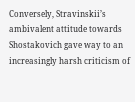Conversely, Stravinskii’s ambivalent attitude towards Shostakovich gave way to an increasingly harsh criticism of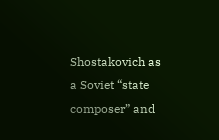Shostakovich as a Soviet “state composer” and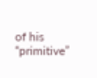of his “primitive”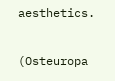aesthetics.

(Osteuropa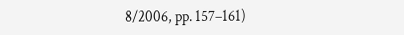8/2006, pp. 157–161)